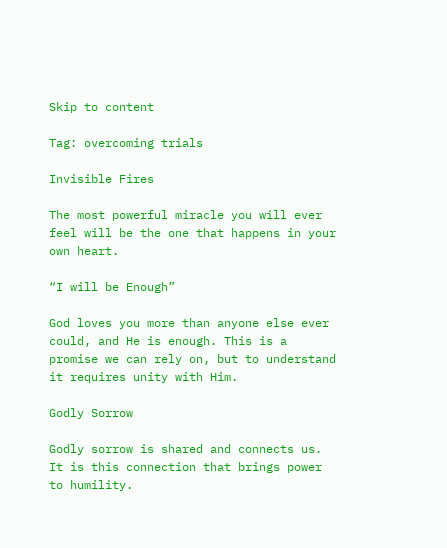Skip to content

Tag: overcoming trials

Invisible Fires

The most powerful miracle you will ever feel will be the one that happens in your own heart.

“I will be Enough”

God loves you more than anyone else ever could, and He is enough. This is a promise we can rely on, but to understand it requires unity with Him.

Godly Sorrow

Godly sorrow is shared and connects us. It is this connection that brings power to humility.